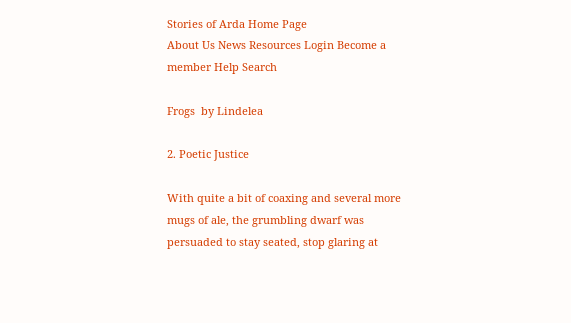Stories of Arda Home Page
About Us News Resources Login Become a member Help Search

Frogs  by Lindelea

2. Poetic Justice

With quite a bit of coaxing and several more mugs of ale, the grumbling dwarf was persuaded to stay seated, stop glaring at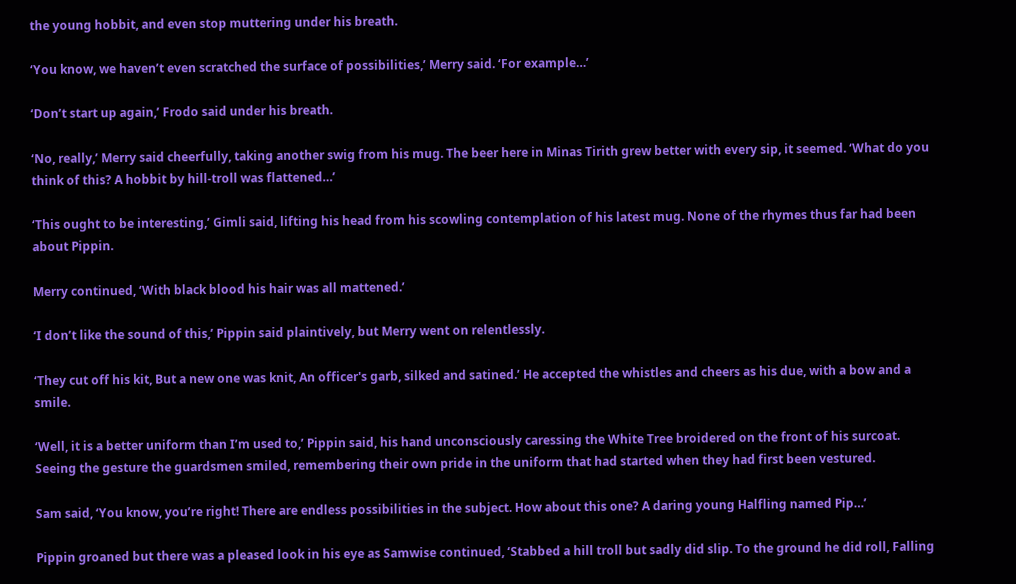the young hobbit, and even stop muttering under his breath.

‘You know, we haven’t even scratched the surface of possibilities,’ Merry said. ‘For example…’

‘Don’t start up again,’ Frodo said under his breath.

‘No, really,’ Merry said cheerfully, taking another swig from his mug. The beer here in Minas Tirith grew better with every sip, it seemed. ‘What do you think of this? A hobbit by hill-troll was flattened…’

‘This ought to be interesting,’ Gimli said, lifting his head from his scowling contemplation of his latest mug. None of the rhymes thus far had been about Pippin.

Merry continued, ‘With black blood his hair was all mattened.’

‘I don’t like the sound of this,’ Pippin said plaintively, but Merry went on relentlessly.

‘They cut off his kit, But a new one was knit, An officer's garb, silked and satined.’ He accepted the whistles and cheers as his due, with a bow and a smile.

‘Well, it is a better uniform than I’m used to,’ Pippin said, his hand unconsciously caressing the White Tree broidered on the front of his surcoat. Seeing the gesture the guardsmen smiled, remembering their own pride in the uniform that had started when they had first been vestured.

Sam said, ‘You know, you’re right! There are endless possibilities in the subject. How about this one? A daring young Halfling named Pip…’

Pippin groaned but there was a pleased look in his eye as Samwise continued, ‘Stabbed a hill troll but sadly did slip. To the ground he did roll, Falling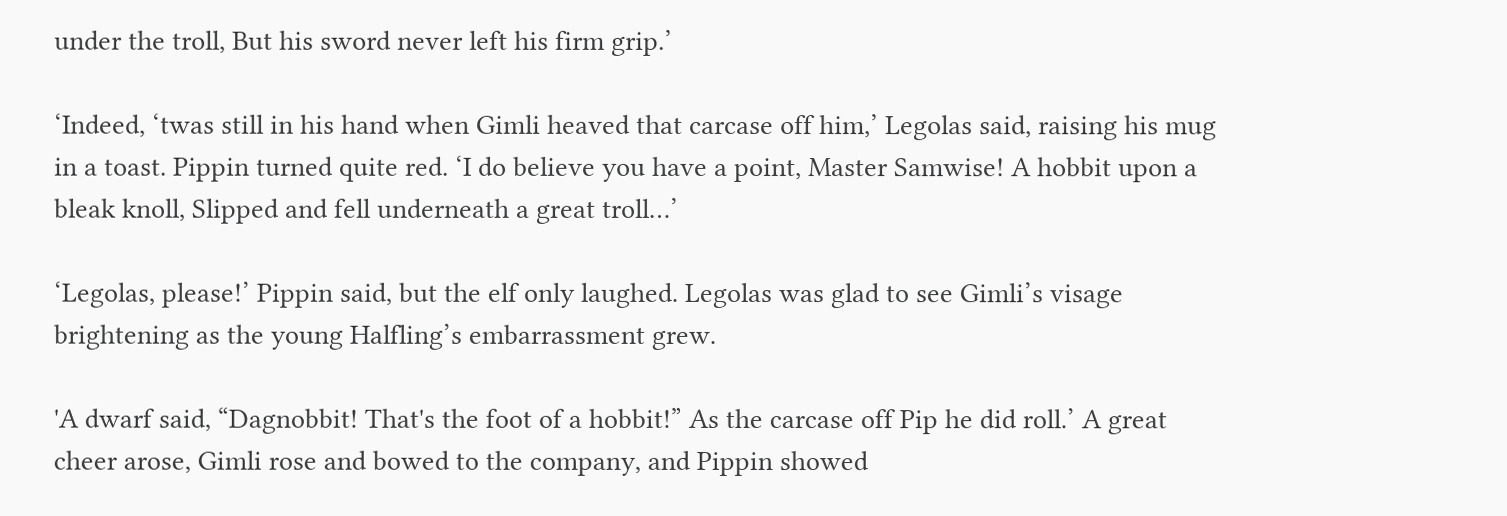under the troll, But his sword never left his firm grip.’

‘Indeed, ‘twas still in his hand when Gimli heaved that carcase off him,’ Legolas said, raising his mug in a toast. Pippin turned quite red. ‘I do believe you have a point, Master Samwise! A hobbit upon a bleak knoll, Slipped and fell underneath a great troll…’

‘Legolas, please!’ Pippin said, but the elf only laughed. Legolas was glad to see Gimli’s visage brightening as the young Halfling’s embarrassment grew.

'A dwarf said, “Dagnobbit! That's the foot of a hobbit!” As the carcase off Pip he did roll.’ A great cheer arose, Gimli rose and bowed to the company, and Pippin showed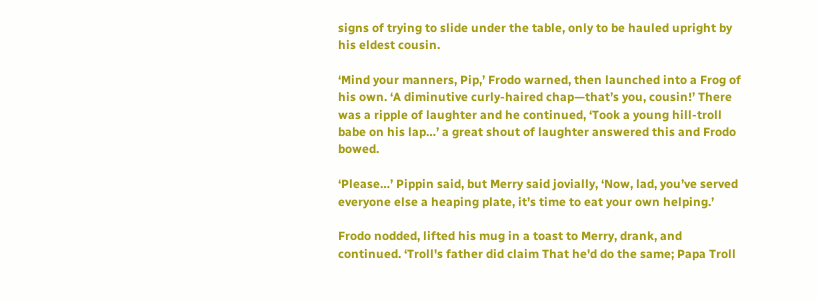signs of trying to slide under the table, only to be hauled upright by his eldest cousin.

‘Mind your manners, Pip,’ Frodo warned, then launched into a Frog of his own. ‘A diminutive curly-haired chap—that’s you, cousin!’ There was a ripple of laughter and he continued, ‘Took a young hill-troll babe on his lap…’ a great shout of laughter answered this and Frodo bowed.

‘Please…’ Pippin said, but Merry said jovially, ‘Now, lad, you’ve served everyone else a heaping plate, it’s time to eat your own helping.’

Frodo nodded, lifted his mug in a toast to Merry, drank, and continued. ‘Troll's father did claim That he'd do the same; Papa Troll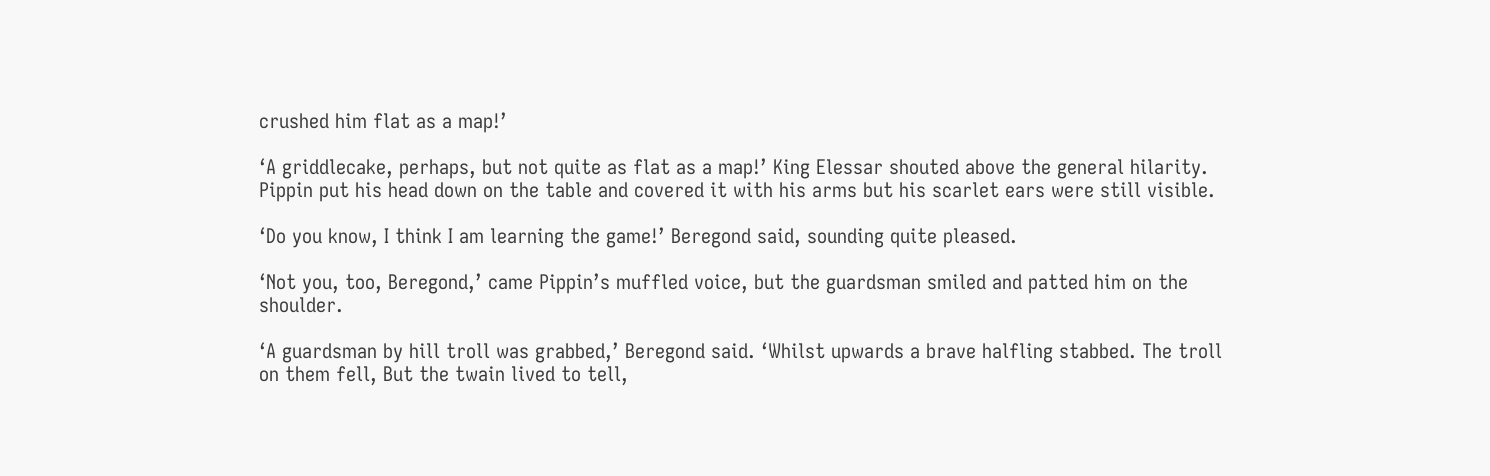crushed him flat as a map!’

‘A griddlecake, perhaps, but not quite as flat as a map!’ King Elessar shouted above the general hilarity. Pippin put his head down on the table and covered it with his arms but his scarlet ears were still visible.

‘Do you know, I think I am learning the game!’ Beregond said, sounding quite pleased.

‘Not you, too, Beregond,’ came Pippin’s muffled voice, but the guardsman smiled and patted him on the shoulder.

‘A guardsman by hill troll was grabbed,’ Beregond said. ‘Whilst upwards a brave halfling stabbed. The troll on them fell, But the twain lived to tell,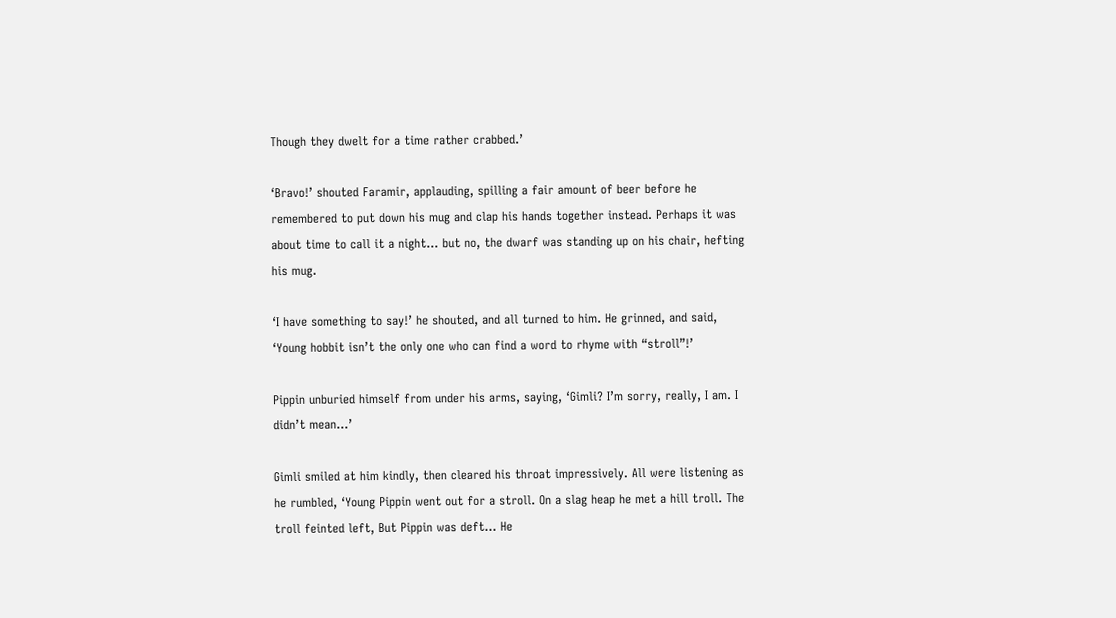Though they dwelt for a time rather crabbed.’

‘Bravo!’ shouted Faramir, applauding, spilling a fair amount of beer before he remembered to put down his mug and clap his hands together instead. Perhaps it was about time to call it a night… but no, the dwarf was standing up on his chair, hefting his mug.

‘I have something to say!’ he shouted, and all turned to him. He grinned, and said, ‘Young hobbit isn’t the only one who can find a word to rhyme with “stroll”!’

Pippin unburied himself from under his arms, saying, ‘Gimli? I’m sorry, really, I am. I didn’t mean…’

Gimli smiled at him kindly, then cleared his throat impressively. All were listening as he rumbled, ‘Young Pippin went out for a stroll. On a slag heap he met a hill troll. The troll feinted left, But Pippin was deft... He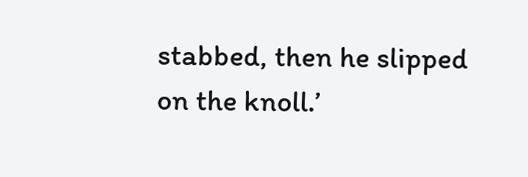stabbed, then he slipped on the knoll.’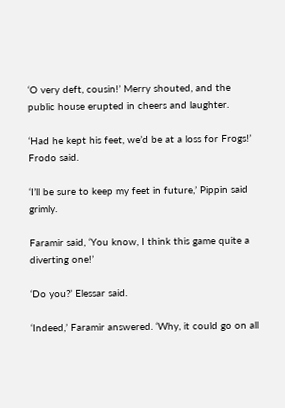‘O very deft, cousin!’ Merry shouted, and the public house erupted in cheers and laughter.

‘Had he kept his feet, we’d be at a loss for Frogs!’ Frodo said.

‘I’ll be sure to keep my feet in future,’ Pippin said grimly.

Faramir said, ‘You know, I think this game quite a diverting one!’

‘Do you?’ Elessar said.

‘Indeed,’ Faramir answered. ‘Why, it could go on all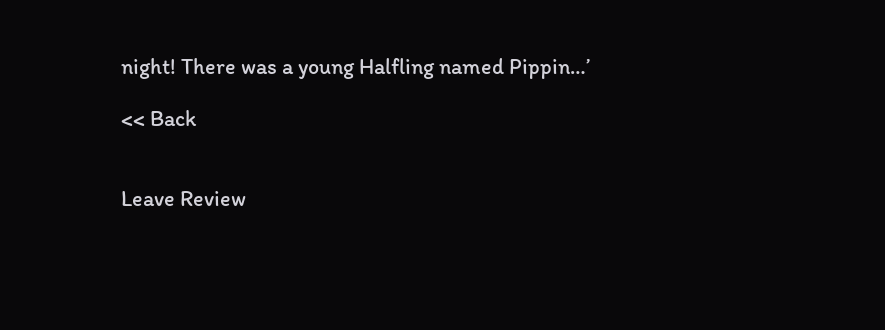night! There was a young Halfling named Pippin…’

<< Back


Leave Review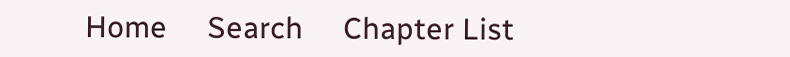Home     Search     Chapter List